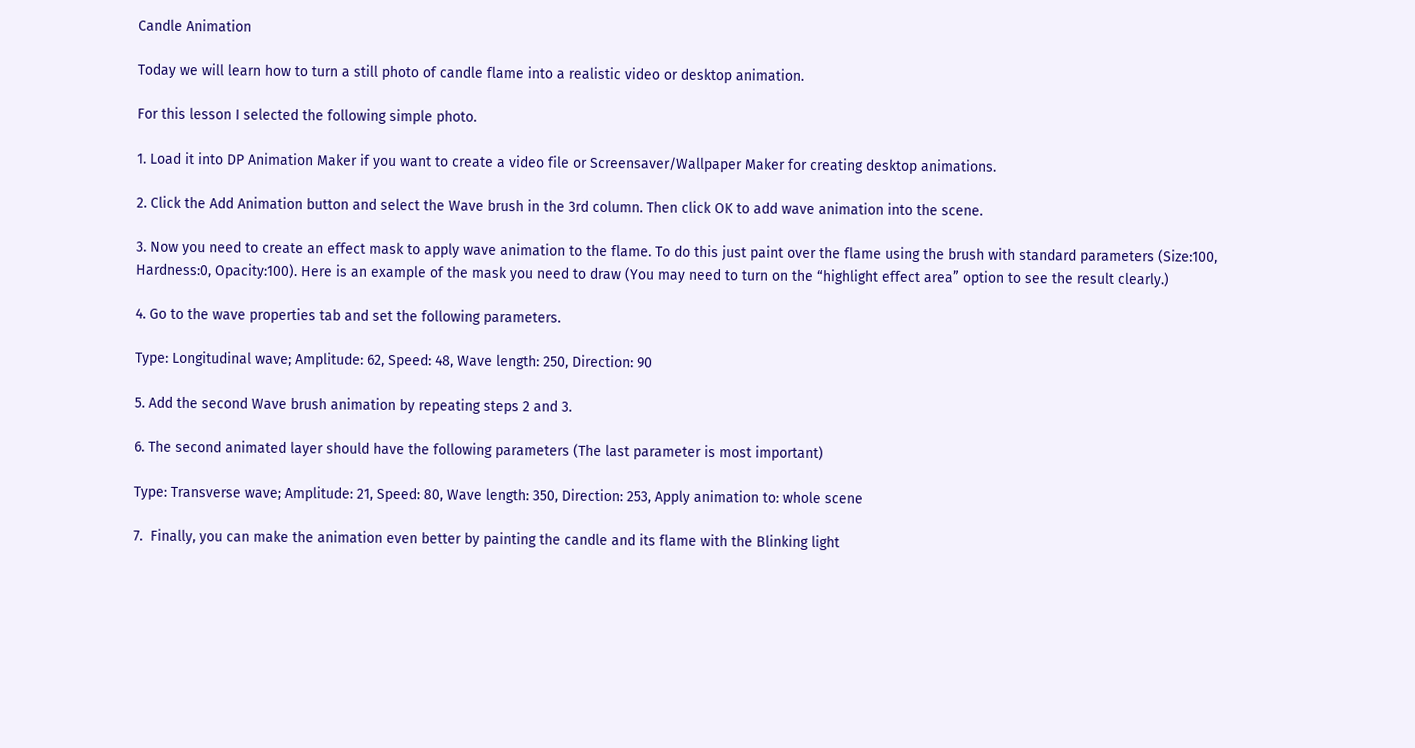Candle Animation

Today we will learn how to turn a still photo of candle flame into a realistic video or desktop animation.

For this lesson I selected the following simple photo.

1. Load it into DP Animation Maker if you want to create a video file or Screensaver/Wallpaper Maker for creating desktop animations.

2. Click the Add Animation button and select the Wave brush in the 3rd column. Then click OK to add wave animation into the scene.

3. Now you need to create an effect mask to apply wave animation to the flame. To do this just paint over the flame using the brush with standard parameters (Size:100, Hardness:0, Opacity:100). Here is an example of the mask you need to draw (You may need to turn on the “highlight effect area” option to see the result clearly.)

4. Go to the wave properties tab and set the following parameters.

Type: Longitudinal wave; Amplitude: 62, Speed: 48, Wave length: 250, Direction: 90

5. Add the second Wave brush animation by repeating steps 2 and 3.

6. The second animated layer should have the following parameters (The last parameter is most important)

Type: Transverse wave; Amplitude: 21, Speed: 80, Wave length: 350, Direction: 253, Apply animation to: whole scene

7.  Finally, you can make the animation even better by painting the candle and its flame with the Blinking light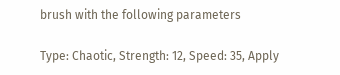brush with the following parameters

Type: Chaotic, Strength: 12, Speed: 35, Apply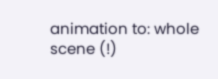animation to: whole scene (!)